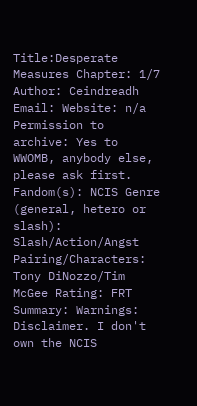Title:Desperate Measures Chapter: 1/7 Author: Ceindreadh Email: Website: n/a Permission to archive: Yes to WWOMB, anybody else, please ask first.
Fandom(s): NCIS Genre (general, hetero or slash): Slash/Action/Angst Pairing/Characters: Tony DiNozzo/Tim McGee Rating: FRT Summary: Warnings: Disclaimer. I don't own the NCIS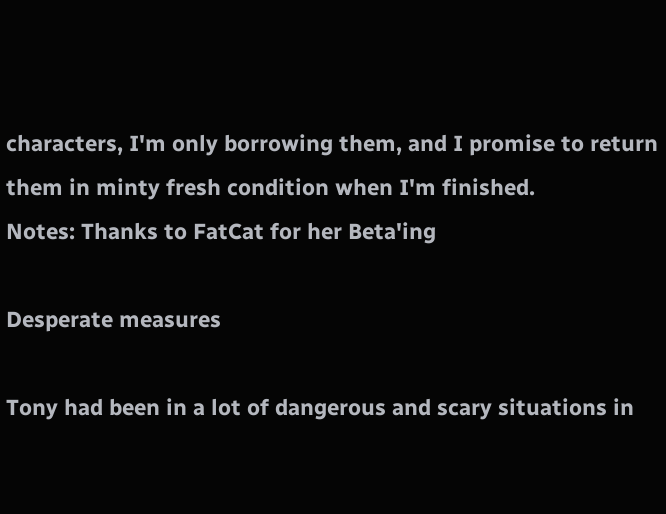characters, I'm only borrowing them, and I promise to return them in minty fresh condition when I'm finished.
Notes: Thanks to FatCat for her Beta'ing

Desperate measures

Tony had been in a lot of dangerous and scary situations in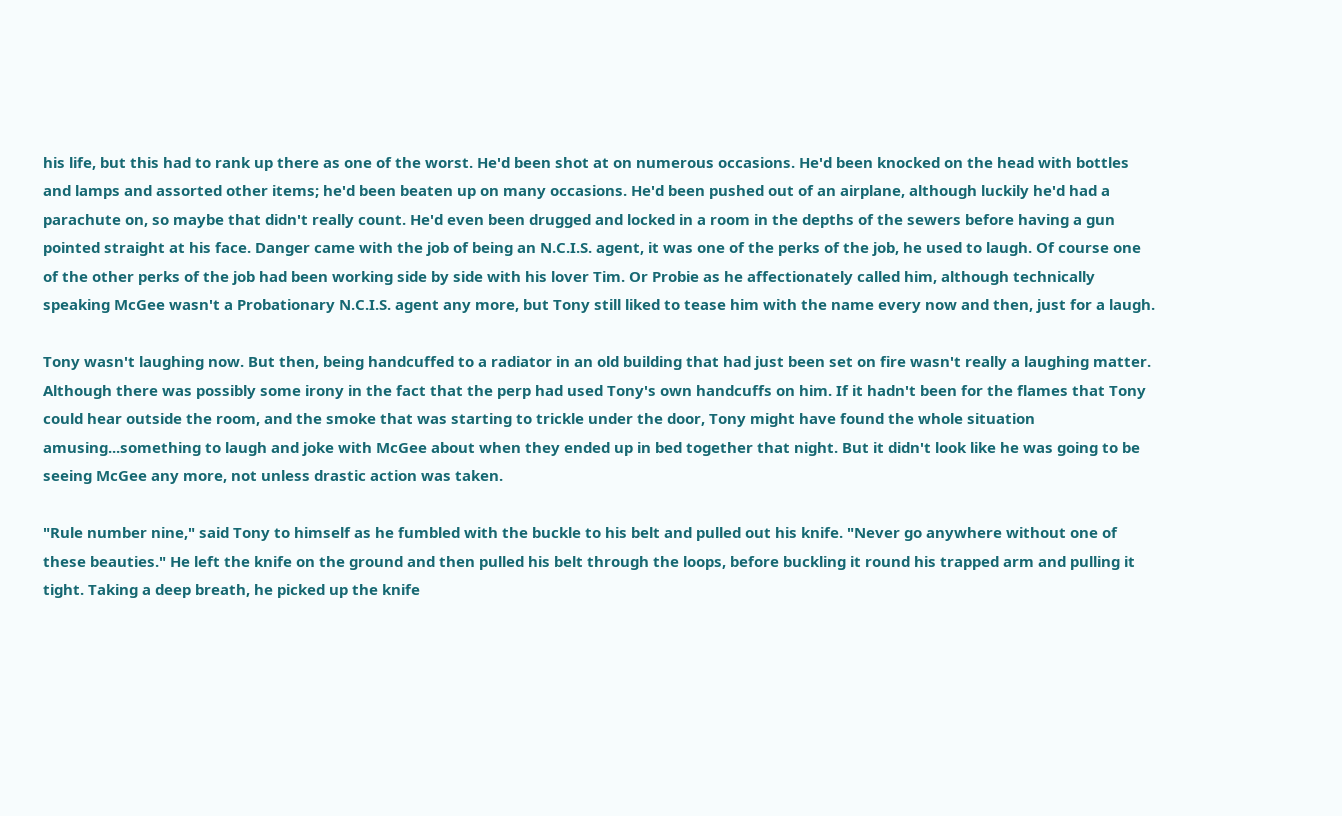his life, but this had to rank up there as one of the worst. He'd been shot at on numerous occasions. He'd been knocked on the head with bottles and lamps and assorted other items; he'd been beaten up on many occasions. He'd been pushed out of an airplane, although luckily he'd had a parachute on, so maybe that didn't really count. He'd even been drugged and locked in a room in the depths of the sewers before having a gun pointed straight at his face. Danger came with the job of being an N.C.I.S. agent, it was one of the perks of the job, he used to laugh. Of course one of the other perks of the job had been working side by side with his lover Tim. Or Probie as he affectionately called him, although technically speaking McGee wasn't a Probationary N.C.I.S. agent any more, but Tony still liked to tease him with the name every now and then, just for a laugh.

Tony wasn't laughing now. But then, being handcuffed to a radiator in an old building that had just been set on fire wasn't really a laughing matter. Although there was possibly some irony in the fact that the perp had used Tony's own handcuffs on him. If it hadn't been for the flames that Tony could hear outside the room, and the smoke that was starting to trickle under the door, Tony might have found the whole situation amusing...something to laugh and joke with McGee about when they ended up in bed together that night. But it didn't look like he was going to be seeing McGee any more, not unless drastic action was taken.

"Rule number nine," said Tony to himself as he fumbled with the buckle to his belt and pulled out his knife. "Never go anywhere without one of these beauties." He left the knife on the ground and then pulled his belt through the loops, before buckling it round his trapped arm and pulling it tight. Taking a deep breath, he picked up the knife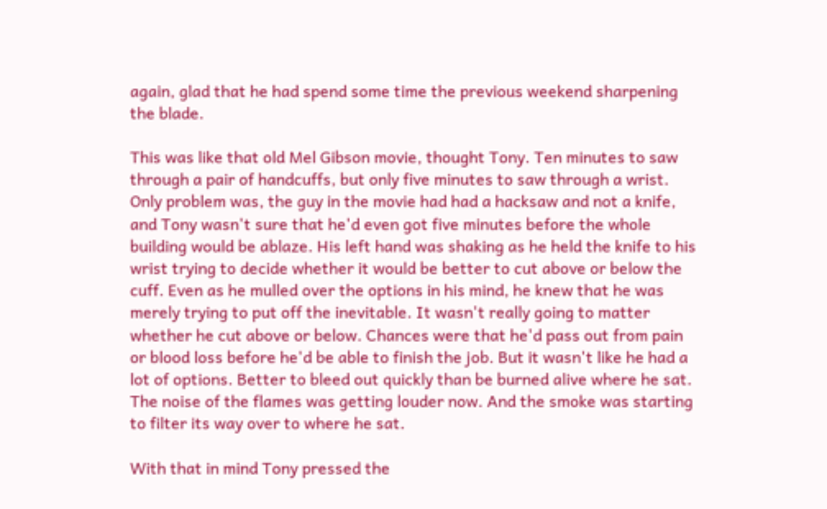again, glad that he had spend some time the previous weekend sharpening the blade.

This was like that old Mel Gibson movie, thought Tony. Ten minutes to saw through a pair of handcuffs, but only five minutes to saw through a wrist. Only problem was, the guy in the movie had had a hacksaw and not a knife, and Tony wasn't sure that he'd even got five minutes before the whole building would be ablaze. His left hand was shaking as he held the knife to his wrist trying to decide whether it would be better to cut above or below the cuff. Even as he mulled over the options in his mind, he knew that he was merely trying to put off the inevitable. It wasn't really going to matter whether he cut above or below. Chances were that he'd pass out from pain or blood loss before he'd be able to finish the job. But it wasn't like he had a lot of options. Better to bleed out quickly than be burned alive where he sat. The noise of the flames was getting louder now. And the smoke was starting to filter its way over to where he sat.

With that in mind Tony pressed the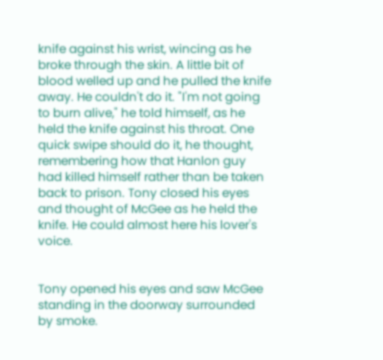knife against his wrist, wincing as he broke through the skin. A little bit of blood welled up and he pulled the knife away. He couldn't do it. "I'm not going to burn alive," he told himself, as he held the knife against his throat. One quick swipe should do it, he thought, remembering how that Hanlon guy had killed himself rather than be taken back to prison. Tony closed his eyes and thought of McGee as he held the knife. He could almost here his lover's voice.


Tony opened his eyes and saw McGee standing in the doorway surrounded by smoke.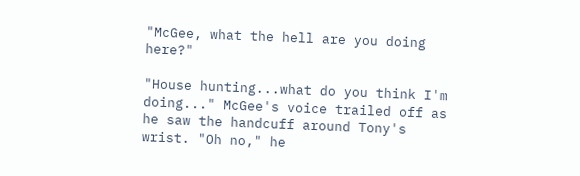"McGee, what the hell are you doing here?"

"House hunting...what do you think I'm doing..." McGee's voice trailed off as he saw the handcuff around Tony's wrist. "Oh no," he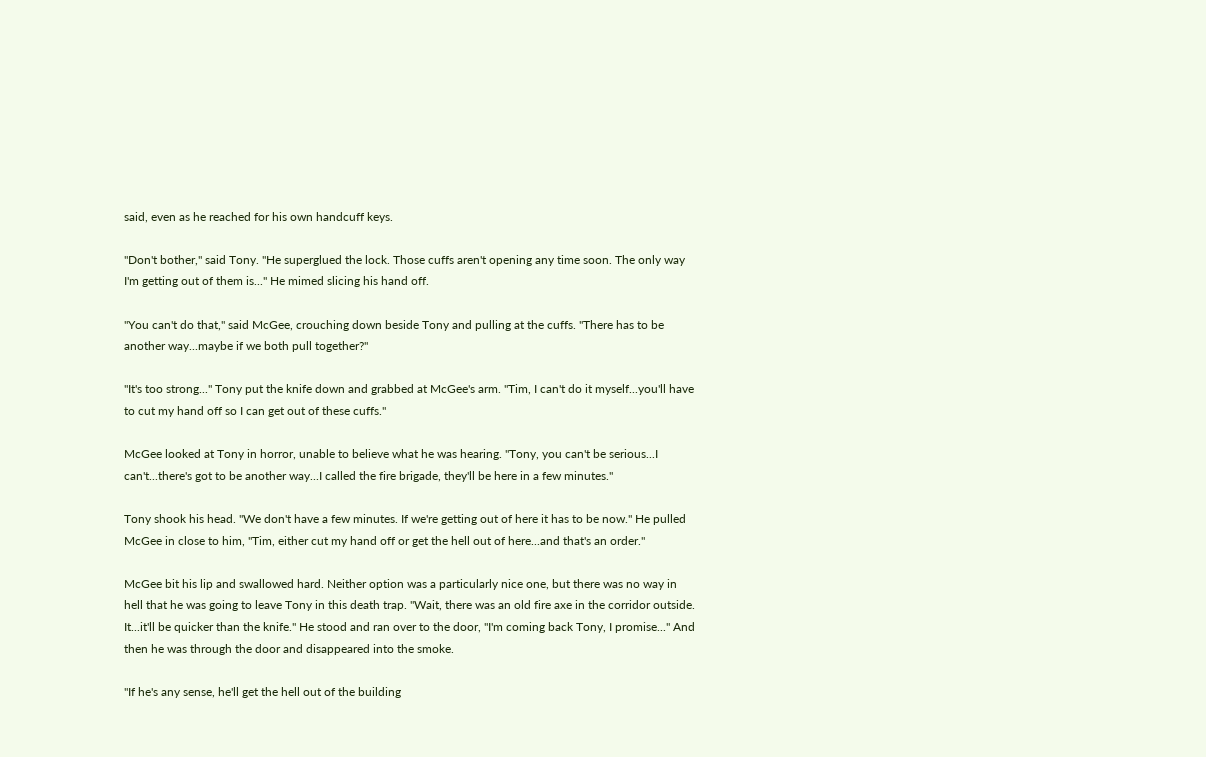said, even as he reached for his own handcuff keys.

"Don't bother," said Tony. "He superglued the lock. Those cuffs aren't opening any time soon. The only way I'm getting out of them is..." He mimed slicing his hand off.

"You can't do that," said McGee, crouching down beside Tony and pulling at the cuffs. "There has to be another way...maybe if we both pull together?"

"It's too strong..." Tony put the knife down and grabbed at McGee's arm. "Tim, I can't do it myself...you'll have to cut my hand off so I can get out of these cuffs."

McGee looked at Tony in horror, unable to believe what he was hearing. "Tony, you can't be serious...I can't...there's got to be another way...I called the fire brigade, they'll be here in a few minutes."

Tony shook his head. "We don't have a few minutes. If we're getting out of here it has to be now." He pulled McGee in close to him, "Tim, either cut my hand off or get the hell out of here...and that's an order."

McGee bit his lip and swallowed hard. Neither option was a particularly nice one, but there was no way in hell that he was going to leave Tony in this death trap. "Wait, there was an old fire axe in the corridor outside. It...it'll be quicker than the knife." He stood and ran over to the door, "I'm coming back Tony, I promise..." And then he was through the door and disappeared into the smoke.

"If he's any sense, he'll get the hell out of the building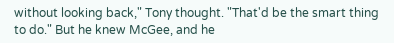without looking back," Tony thought. "That'd be the smart thing to do." But he knew McGee, and he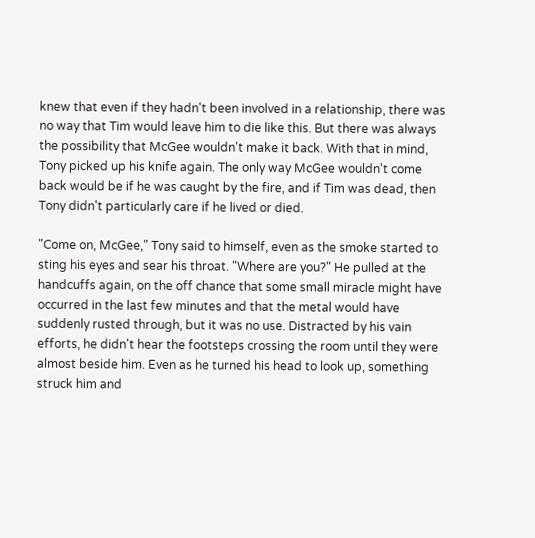knew that even if they hadn't been involved in a relationship, there was no way that Tim would leave him to die like this. But there was always the possibility that McGee wouldn't make it back. With that in mind, Tony picked up his knife again. The only way McGee wouldn't come back would be if he was caught by the fire, and if Tim was dead, then Tony didn't particularly care if he lived or died.

"Come on, McGee," Tony said to himself, even as the smoke started to sting his eyes and sear his throat. "Where are you?" He pulled at the handcuffs again, on the off chance that some small miracle might have occurred in the last few minutes and that the metal would have suddenly rusted through, but it was no use. Distracted by his vain efforts, he didn't hear the footsteps crossing the room until they were almost beside him. Even as he turned his head to look up, something struck him and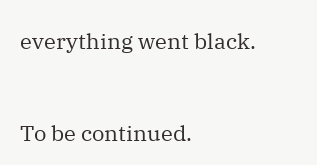everything went black.


To be continued.